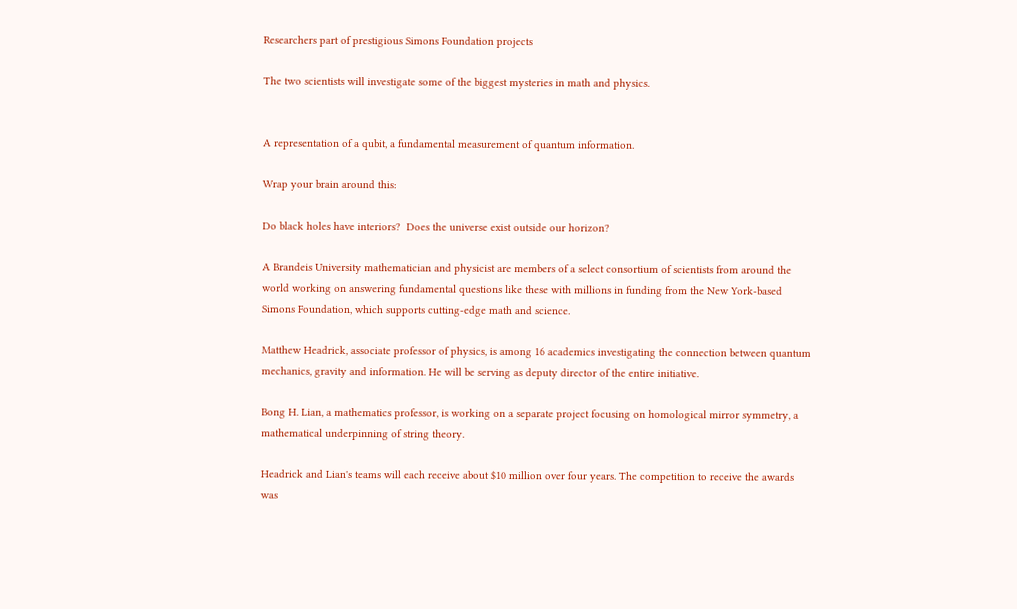Researchers part of prestigious Simons Foundation projects

The two scientists will investigate some of the biggest mysteries in math and physics.


A representation of a qubit, a fundamental measurement of quantum information.

Wrap your brain around this:

Do black holes have interiors?  Does the universe exist outside our horizon?

A Brandeis University mathematician and physicist are members of a select consortium of scientists from around the world working on answering fundamental questions like these with millions in funding from the New York-based Simons Foundation, which supports cutting-edge math and science.

Matthew Headrick, associate professor of physics, is among 16 academics investigating the connection between quantum mechanics, gravity and information. He will be serving as deputy director of the entire initiative.

Bong H. Lian, a mathematics professor, is working on a separate project focusing on homological mirror symmetry, a mathematical underpinning of string theory.

Headrick and Lian's teams will each receive about $10 million over four years. The competition to receive the awards was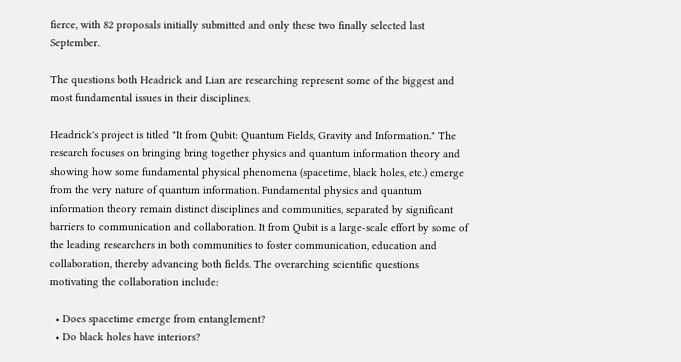fierce, with 82 proposals initially submitted and only these two finally selected last September.

The questions both Headrick and Lian are researching represent some of the biggest and most fundamental issues in their disciplines.

Headrick's project is titled "It from Qubit: Quantum Fields, Gravity and Information." The research focuses on bringing bring together physics and quantum information theory and showing how some fundamental physical phenomena (spacetime, black holes, etc.) emerge from the very nature of quantum information. Fundamental physics and quantum information theory remain distinct disciplines and communities, separated by significant barriers to communication and collaboration. It from Qubit is a large-scale effort by some of the leading researchers in both communities to foster communication, education and collaboration, thereby advancing both fields. The overarching scientific questions motivating the collaboration include:

  • Does spacetime emerge from entanglement?
  • Do black holes have interiors?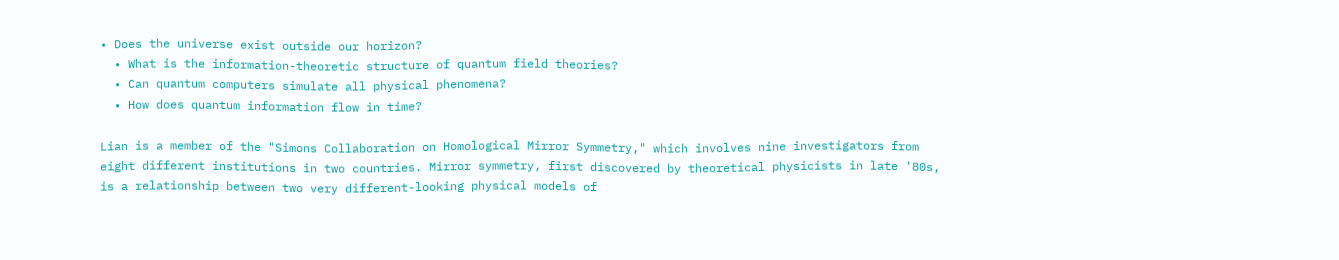• Does the universe exist outside our horizon?
  • What is the information-theoretic structure of quantum field theories?
  • Can quantum computers simulate all physical phenomena?
  • How does quantum information flow in time?

Lian is a member of the "Simons Collaboration on Homological Mirror Symmetry," which involves nine investigators from eight different institutions in two countries. Mirror symmetry, first discovered by theoretical physicists in late '80s, is a relationship between two very different-looking physical models of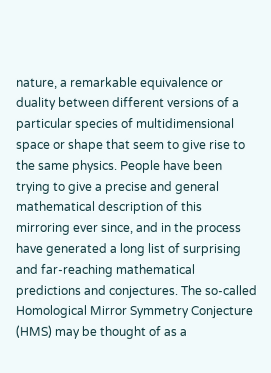nature, a remarkable equivalence or duality between different versions of a particular species of multidimensional space or shape that seem to give rise to the same physics. People have been trying to give a precise and general mathematical description of this mirroring ever since, and in the process have generated a long list of surprising and far-reaching mathematical predictions and conjectures. The so-called Homological Mirror Symmetry Conjecture (HMS) may be thought of as a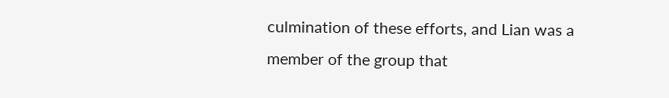culmination of these efforts, and Lian was a member of the group that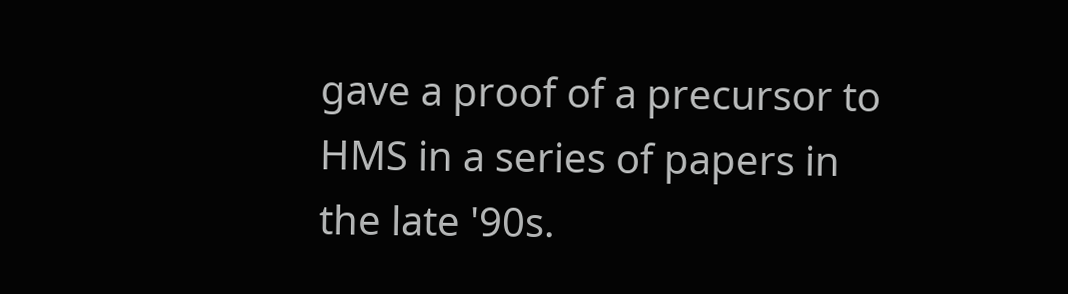gave a proof of a precursor to HMS in a series of papers in the late '90s.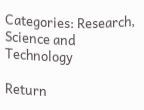Categories: Research, Science and Technology

Return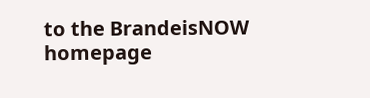to the BrandeisNOW homepage